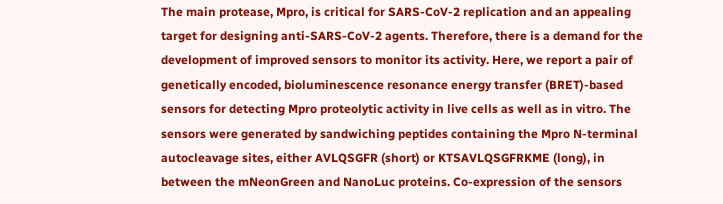The main protease, Mpro, is critical for SARS-CoV-2 replication and an appealing target for designing anti-SARS-CoV-2 agents. Therefore, there is a demand for the development of improved sensors to monitor its activity. Here, we report a pair of genetically encoded, bioluminescence resonance energy transfer (BRET)-based sensors for detecting Mpro proteolytic activity in live cells as well as in vitro. The sensors were generated by sandwiching peptides containing the Mpro N-terminal autocleavage sites, either AVLQSGFR (short) or KTSAVLQSGFRKME (long), in between the mNeonGreen and NanoLuc proteins. Co-expression of the sensors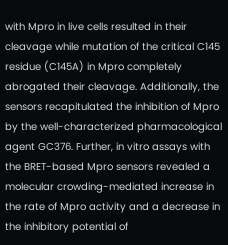with Mpro in live cells resulted in their cleavage while mutation of the critical C145 residue (C145A) in Mpro completely abrogated their cleavage. Additionally, the sensors recapitulated the inhibition of Mpro by the well-characterized pharmacological agent GC376. Further, in vitro assays with the BRET-based Mpro sensors revealed a molecular crowding-mediated increase in the rate of Mpro activity and a decrease in the inhibitory potential of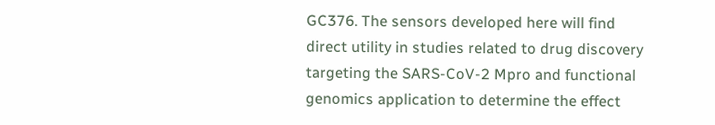GC376. The sensors developed here will find direct utility in studies related to drug discovery targeting the SARS-CoV-2 Mpro and functional genomics application to determine the effect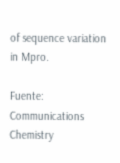of sequence variation in Mpro.

Fuente: Communications Chemistry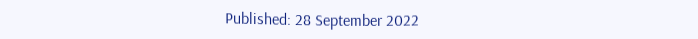Published: 28 September 2022